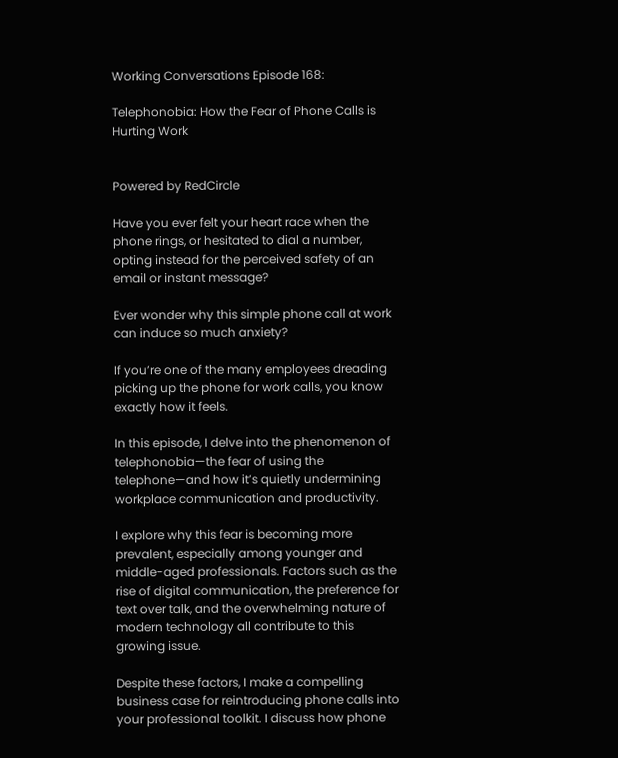Working Conversations Episode 168:

Telephonobia: How the Fear of Phone Calls is Hurting Work


Powered by RedCircle

Have you ever felt your heart race when the phone rings, or hesitated to dial a number, opting instead for the perceived safety of an email or instant message?

Ever wonder why this simple phone call at work can induce so much anxiety?

If you’re one of the many employees dreading picking up the phone for work calls, you know exactly how it feels.

In this episode, I delve into the phenomenon of telephonobia—the fear of using the telephone—and how it’s quietly undermining workplace communication and productivity.

I explore why this fear is becoming more prevalent, especially among younger and middle-aged professionals. Factors such as the rise of digital communication, the preference for text over talk, and the overwhelming nature of modern technology all contribute to this growing issue.

Despite these factors, I make a compelling business case for reintroducing phone calls into your professional toolkit. I discuss how phone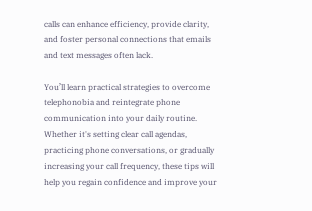calls can enhance efficiency, provide clarity, and foster personal connections that emails and text messages often lack.

You’ll learn practical strategies to overcome telephonobia and reintegrate phone communication into your daily routine. Whether it's setting clear call agendas, practicing phone conversations, or gradually increasing your call frequency, these tips will help you regain confidence and improve your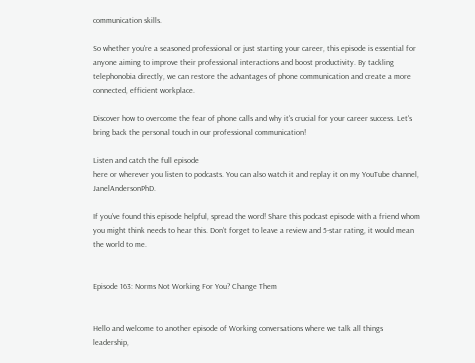communication skills.

So whether you're a seasoned professional or just starting your career, this episode is essential for anyone aiming to improve their professional interactions and boost productivity. By tackling telephonobia directly, we can restore the advantages of phone communication and create a more connected, efficient workplace.

Discover how to overcome the fear of phone calls and why it's crucial for your career success. Let's bring back the personal touch in our professional communication!

Listen and catch the full episode
here or wherever you listen to podcasts. You can also watch it and replay it on my YouTube channel, JanelAndersonPhD.

If you’ve found this episode helpful, spread the word! Share this podcast episode with a friend whom you might think needs to hear this. Don’t forget to leave a review and 5-star rating, it would mean the world to me.


Episode 163: Norms Not Working For You? Change Them


Hello and welcome to another episode of Working conversations where we talk all things leadership,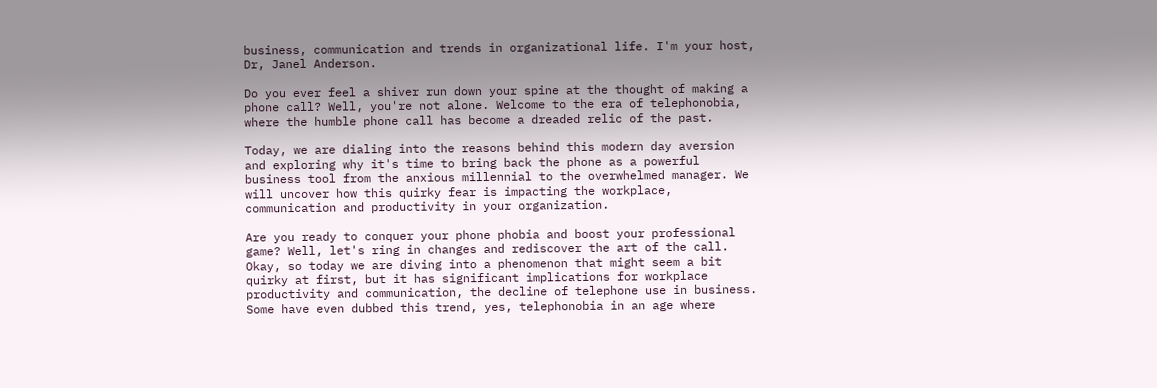business, communication and trends in organizational life. I'm your host, Dr, Janel Anderson.

Do you ever feel a shiver run down your spine at the thought of making a phone call? Well, you're not alone. Welcome to the era of telephonobia, where the humble phone call has become a dreaded relic of the past.

Today, we are dialing into the reasons behind this modern day aversion and exploring why it's time to bring back the phone as a powerful business tool from the anxious millennial to the overwhelmed manager. We will uncover how this quirky fear is impacting the workplace, communication and productivity in your organization.

Are you ready to conquer your phone phobia and boost your professional game? Well, let's ring in changes and rediscover the art of the call. Okay, so today we are diving into a phenomenon that might seem a bit quirky at first, but it has significant implications for workplace productivity and communication, the decline of telephone use in business. Some have even dubbed this trend, yes, telephonobia in an age where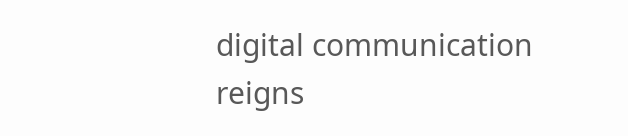digital communication reigns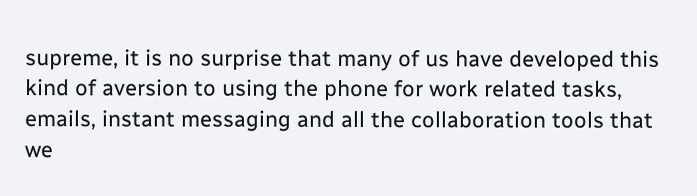supreme, it is no surprise that many of us have developed this kind of aversion to using the phone for work related tasks, emails, instant messaging and all the collaboration tools that we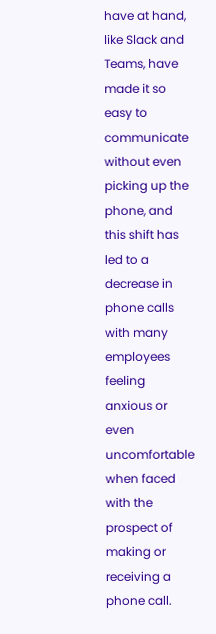have at hand, like Slack and Teams, have made it so easy to communicate without even picking up the phone, and this shift has led to a decrease in phone calls with many employees feeling anxious or even uncomfortable when faced with the prospect of making or receiving a phone call.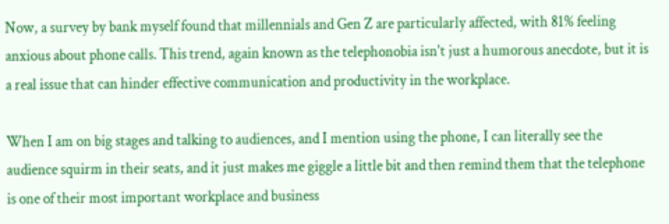Now, a survey by bank myself found that millennials and Gen Z are particularly affected, with 81% feeling anxious about phone calls. This trend, again known as the telephonobia isn't just a humorous anecdote, but it is a real issue that can hinder effective communication and productivity in the workplace.

When I am on big stages and talking to audiences, and I mention using the phone, I can literally see the audience squirm in their seats, and it just makes me giggle a little bit and then remind them that the telephone is one of their most important workplace and business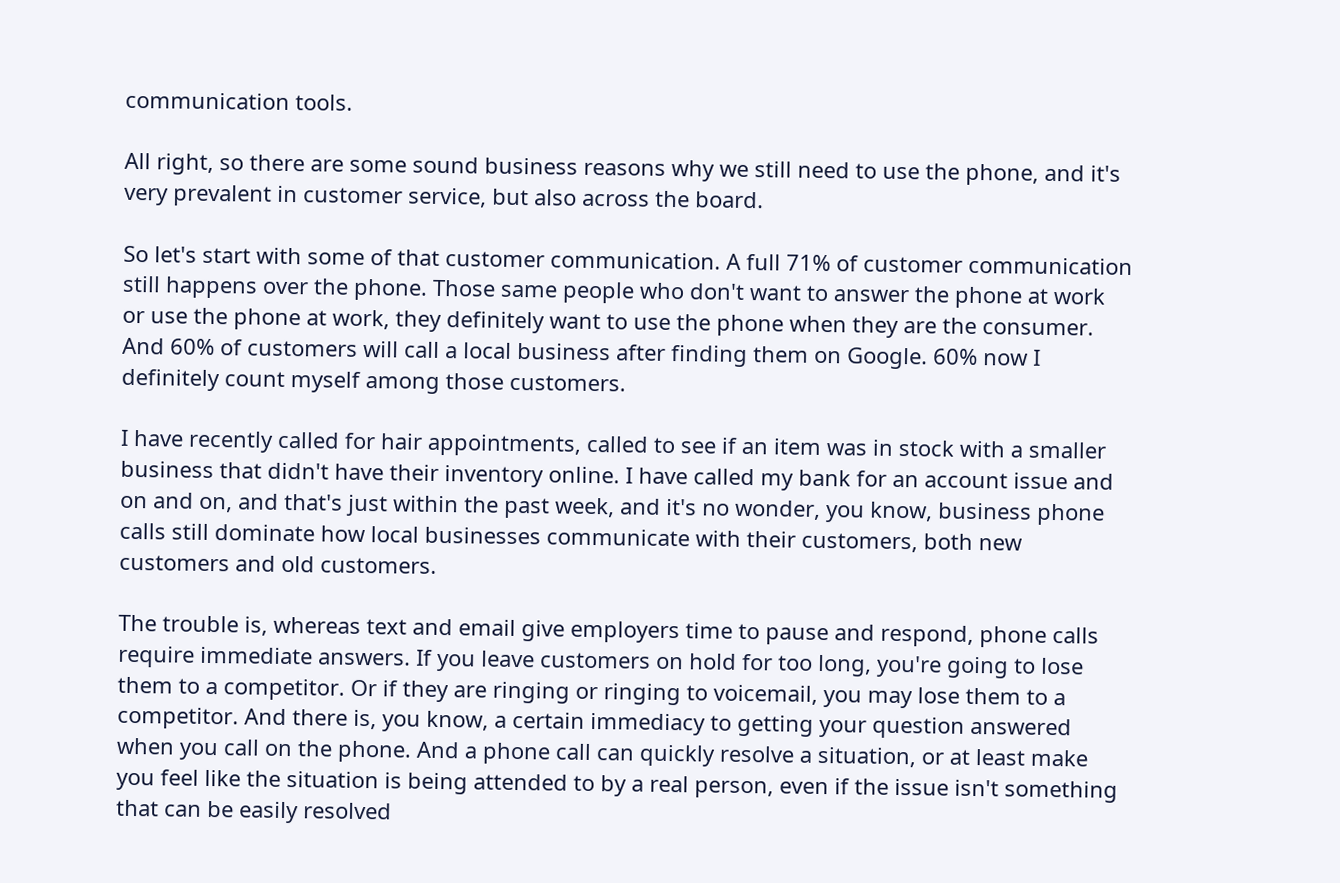communication tools.

All right, so there are some sound business reasons why we still need to use the phone, and it's very prevalent in customer service, but also across the board.

So let's start with some of that customer communication. A full 71% of customer communication still happens over the phone. Those same people who don't want to answer the phone at work or use the phone at work, they definitely want to use the phone when they are the consumer. And 60% of customers will call a local business after finding them on Google. 60% now I definitely count myself among those customers.

I have recently called for hair appointments, called to see if an item was in stock with a smaller business that didn't have their inventory online. I have called my bank for an account issue and on and on, and that's just within the past week, and it's no wonder, you know, business phone calls still dominate how local businesses communicate with their customers, both new customers and old customers.

The trouble is, whereas text and email give employers time to pause and respond, phone calls require immediate answers. If you leave customers on hold for too long, you're going to lose them to a competitor. Or if they are ringing or ringing to voicemail, you may lose them to a competitor. And there is, you know, a certain immediacy to getting your question answered when you call on the phone. And a phone call can quickly resolve a situation, or at least make you feel like the situation is being attended to by a real person, even if the issue isn't something that can be easily resolved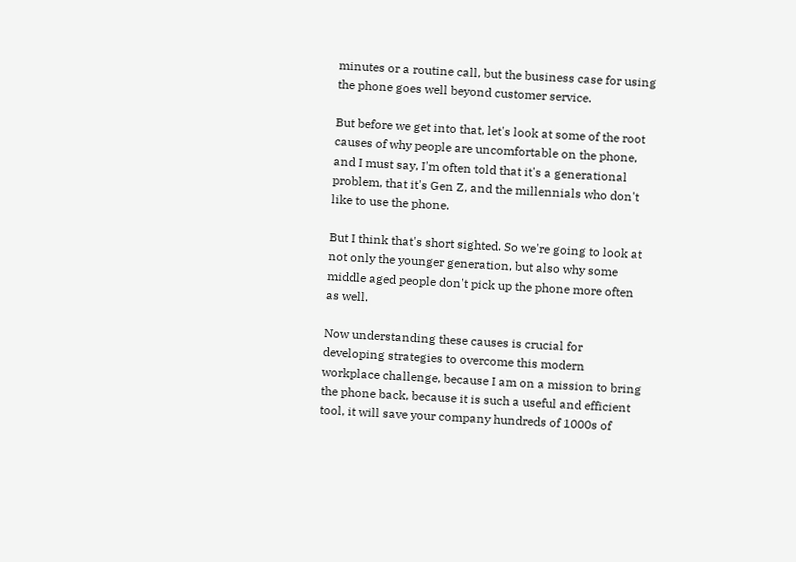minutes or a routine call, but the business case for using the phone goes well beyond customer service.

But before we get into that, let's look at some of the root causes of why people are uncomfortable on the phone, and I must say, I'm often told that it's a generational problem, that it's Gen Z, and the millennials who don't like to use the phone.

But I think that's short sighted. So we're going to look at not only the younger generation, but also why some middle aged people don't pick up the phone more often as well.

Now understanding these causes is crucial for developing strategies to overcome this modern workplace challenge, because I am on a mission to bring the phone back, because it is such a useful and efficient tool, it will save your company hundreds of 1000s of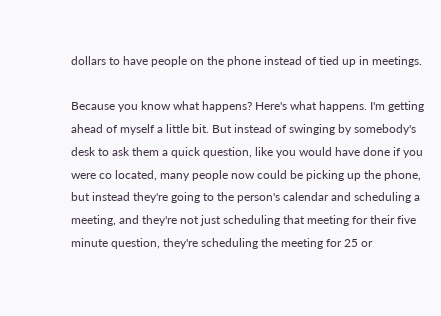dollars to have people on the phone instead of tied up in meetings.

Because you know what happens? Here's what happens. I'm getting ahead of myself a little bit. But instead of swinging by somebody's desk to ask them a quick question, like you would have done if you were co located, many people now could be picking up the phone, but instead they're going to the person's calendar and scheduling a meeting, and they're not just scheduling that meeting for their five minute question, they're scheduling the meeting for 25 or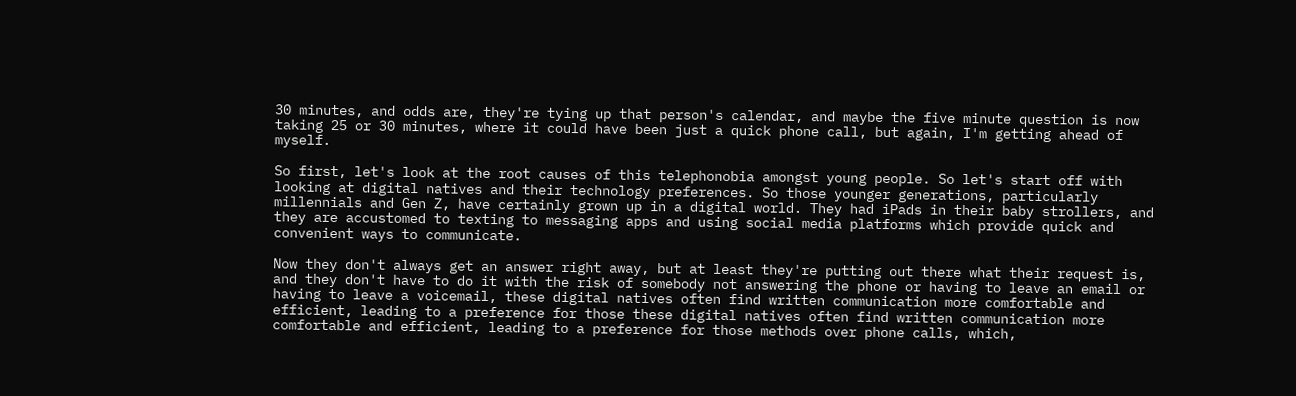30 minutes, and odds are, they're tying up that person's calendar, and maybe the five minute question is now taking 25 or 30 minutes, where it could have been just a quick phone call, but again, I'm getting ahead of myself.

So first, let's look at the root causes of this telephonobia amongst young people. So let's start off with looking at digital natives and their technology preferences. So those younger generations, particularly millennials and Gen Z, have certainly grown up in a digital world. They had iPads in their baby strollers, and they are accustomed to texting to messaging apps and using social media platforms which provide quick and convenient ways to communicate.

Now they don't always get an answer right away, but at least they're putting out there what their request is, and they don't have to do it with the risk of somebody not answering the phone or having to leave an email or having to leave a voicemail, these digital natives often find written communication more comfortable and efficient, leading to a preference for those these digital natives often find written communication more comfortable and efficient, leading to a preference for those methods over phone calls, which,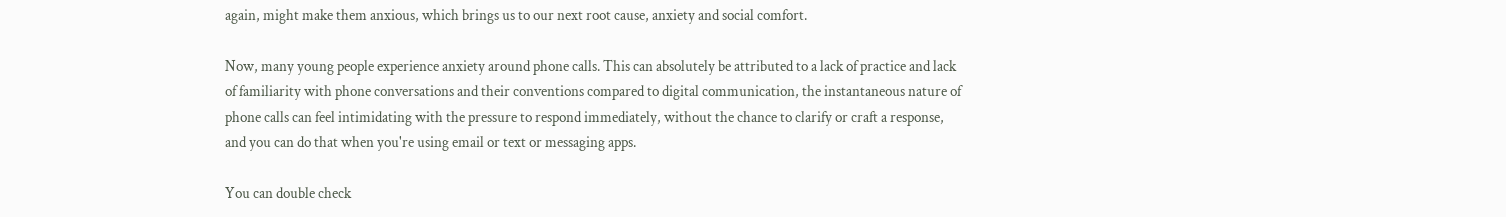again, might make them anxious, which brings us to our next root cause, anxiety and social comfort.

Now, many young people experience anxiety around phone calls. This can absolutely be attributed to a lack of practice and lack of familiarity with phone conversations and their conventions compared to digital communication, the instantaneous nature of phone calls can feel intimidating with the pressure to respond immediately, without the chance to clarify or craft a response, and you can do that when you're using email or text or messaging apps.

You can double check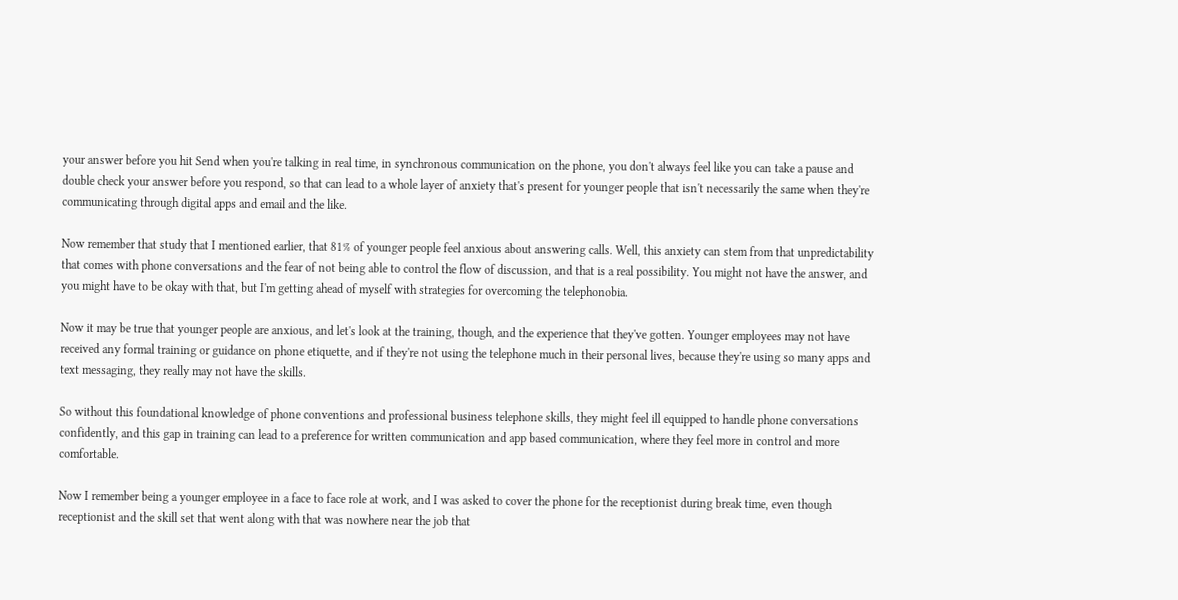your answer before you hit Send when you're talking in real time, in synchronous communication on the phone, you don't always feel like you can take a pause and double check your answer before you respond, so that can lead to a whole layer of anxiety that's present for younger people that isn't necessarily the same when they're communicating through digital apps and email and the like.

Now remember that study that I mentioned earlier, that 81% of younger people feel anxious about answering calls. Well, this anxiety can stem from that unpredictability that comes with phone conversations and the fear of not being able to control the flow of discussion, and that is a real possibility. You might not have the answer, and you might have to be okay with that, but I'm getting ahead of myself with strategies for overcoming the telephonobia.

Now it may be true that younger people are anxious, and let's look at the training, though, and the experience that they've gotten. Younger employees may not have received any formal training or guidance on phone etiquette, and if they're not using the telephone much in their personal lives, because they're using so many apps and text messaging, they really may not have the skills.

So without this foundational knowledge of phone conventions and professional business telephone skills, they might feel ill equipped to handle phone conversations confidently, and this gap in training can lead to a preference for written communication and app based communication, where they feel more in control and more comfortable.

Now I remember being a younger employee in a face to face role at work, and I was asked to cover the phone for the receptionist during break time, even though receptionist and the skill set that went along with that was nowhere near the job that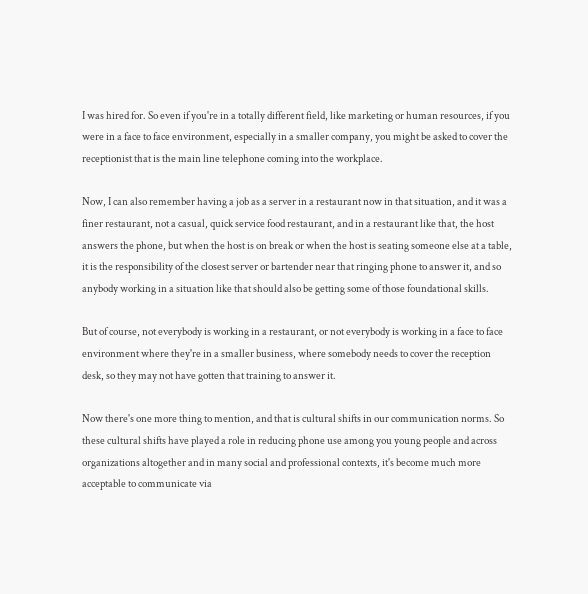I was hired for. So even if you're in a totally different field, like marketing or human resources, if you were in a face to face environment, especially in a smaller company, you might be asked to cover the receptionist that is the main line telephone coming into the workplace.

Now, I can also remember having a job as a server in a restaurant now in that situation, and it was a finer restaurant, not a casual, quick service food restaurant, and in a restaurant like that, the host answers the phone, but when the host is on break or when the host is seating someone else at a table, it is the responsibility of the closest server or bartender near that ringing phone to answer it, and so anybody working in a situation like that should also be getting some of those foundational skills.

But of course, not everybody is working in a restaurant, or not everybody is working in a face to face environment where they're in a smaller business, where somebody needs to cover the reception desk, so they may not have gotten that training to answer it.

Now there's one more thing to mention, and that is cultural shifts in our communication norms. So these cultural shifts have played a role in reducing phone use among you young people and across organizations altogether and in many social and professional contexts, it's become much more acceptable to communicate via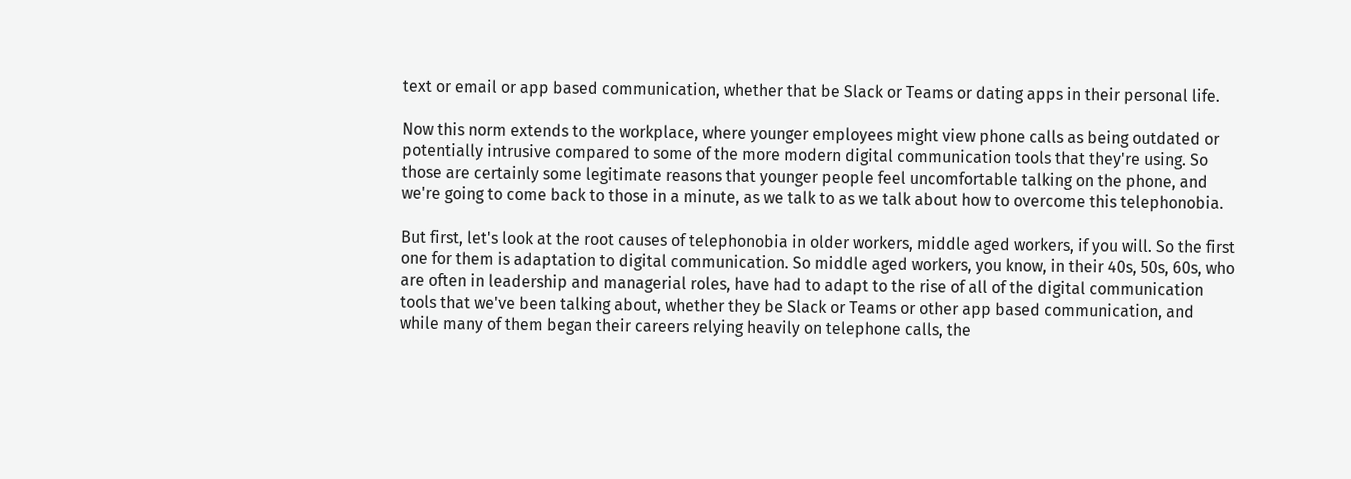text or email or app based communication, whether that be Slack or Teams or dating apps in their personal life.

Now this norm extends to the workplace, where younger employees might view phone calls as being outdated or potentially intrusive compared to some of the more modern digital communication tools that they're using. So those are certainly some legitimate reasons that younger people feel uncomfortable talking on the phone, and we're going to come back to those in a minute, as we talk to as we talk about how to overcome this telephonobia.

But first, let's look at the root causes of telephonobia in older workers, middle aged workers, if you will. So the first one for them is adaptation to digital communication. So middle aged workers, you know, in their 40s, 50s, 60s, who are often in leadership and managerial roles, have had to adapt to the rise of all of the digital communication tools that we've been talking about, whether they be Slack or Teams or other app based communication, and while many of them began their careers relying heavily on telephone calls, the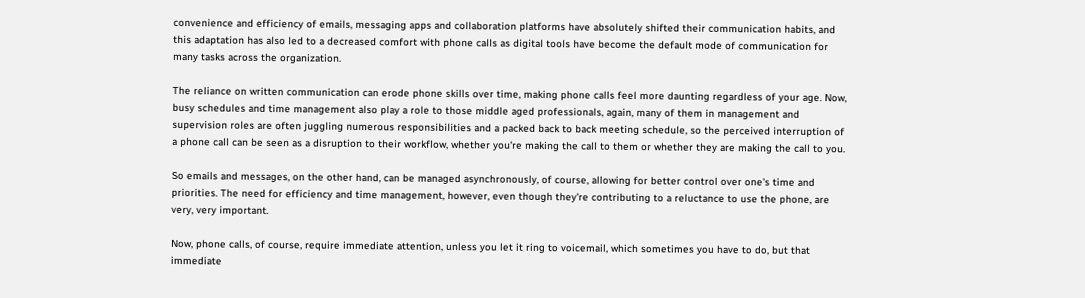convenience and efficiency of emails, messaging apps and collaboration platforms have absolutely shifted their communication habits, and this adaptation has also led to a decreased comfort with phone calls as digital tools have become the default mode of communication for many tasks across the organization.

The reliance on written communication can erode phone skills over time, making phone calls feel more daunting regardless of your age. Now, busy schedules and time management also play a role to those middle aged professionals, again, many of them in management and supervision roles are often juggling numerous responsibilities and a packed back to back meeting schedule, so the perceived interruption of a phone call can be seen as a disruption to their workflow, whether you're making the call to them or whether they are making the call to you.

So emails and messages, on the other hand, can be managed asynchronously, of course, allowing for better control over one's time and priorities. The need for efficiency and time management, however, even though they're contributing to a reluctance to use the phone, are very, very important.

Now, phone calls, of course, require immediate attention, unless you let it ring to voicemail, which sometimes you have to do, but that immediate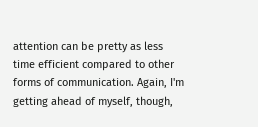attention can be pretty as less time efficient compared to other forms of communication. Again, I'm getting ahead of myself, though,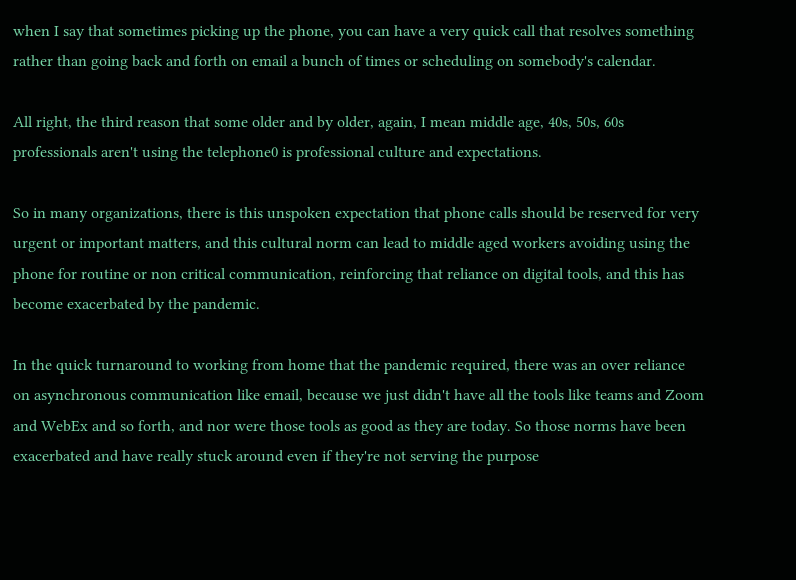when I say that sometimes picking up the phone, you can have a very quick call that resolves something rather than going back and forth on email a bunch of times or scheduling on somebody's calendar.

All right, the third reason that some older and by older, again, I mean middle age, 40s, 50s, 60s professionals aren't using the telephone0 is professional culture and expectations.

So in many organizations, there is this unspoken expectation that phone calls should be reserved for very urgent or important matters, and this cultural norm can lead to middle aged workers avoiding using the phone for routine or non critical communication, reinforcing that reliance on digital tools, and this has become exacerbated by the pandemic.

In the quick turnaround to working from home that the pandemic required, there was an over reliance on asynchronous communication like email, because we just didn't have all the tools like teams and Zoom and WebEx and so forth, and nor were those tools as good as they are today. So those norms have been exacerbated and have really stuck around even if they're not serving the purpose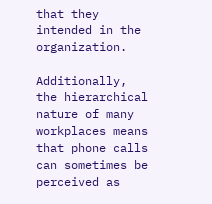that they intended in the organization.

Additionally, the hierarchical nature of many workplaces means that phone calls can sometimes be perceived as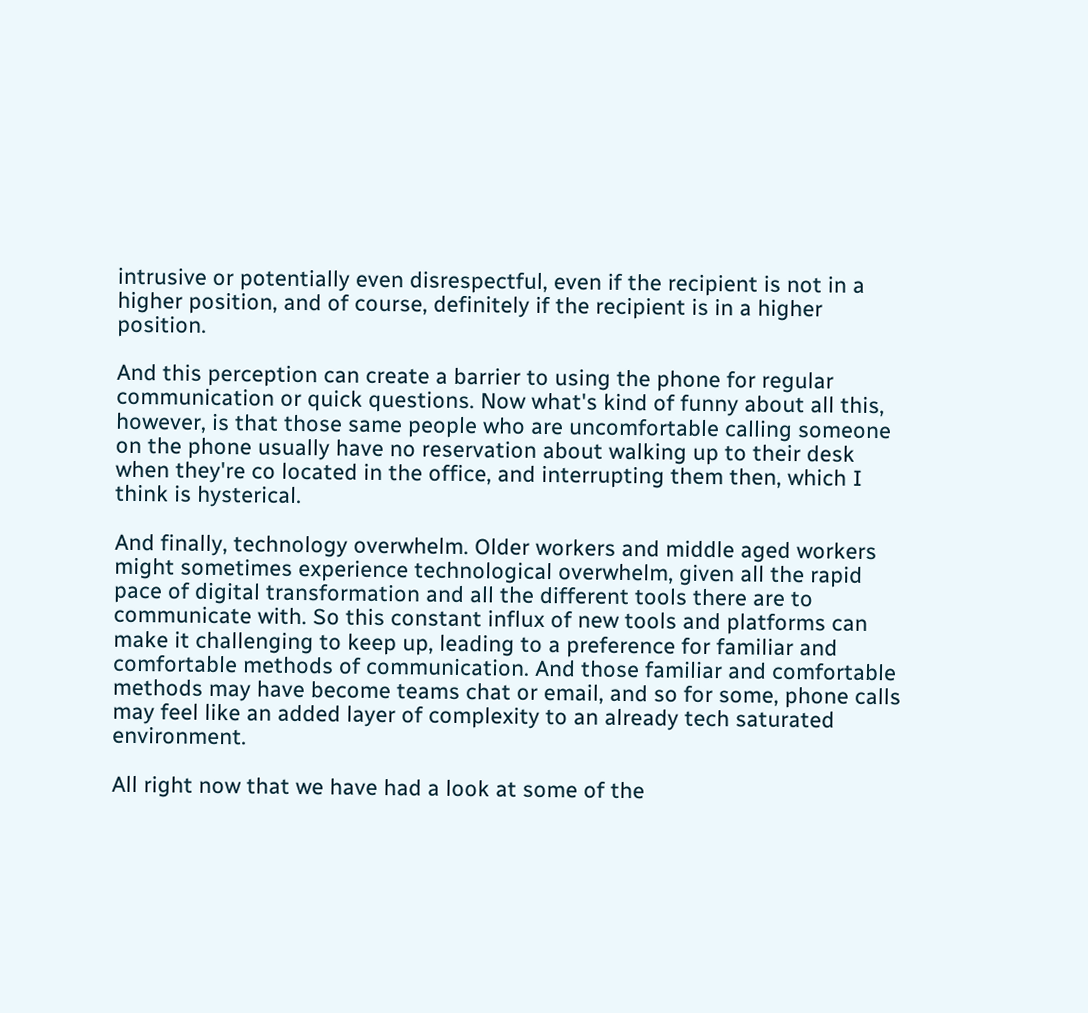intrusive or potentially even disrespectful, even if the recipient is not in a higher position, and of course, definitely if the recipient is in a higher position.

And this perception can create a barrier to using the phone for regular communication or quick questions. Now what's kind of funny about all this, however, is that those same people who are uncomfortable calling someone on the phone usually have no reservation about walking up to their desk when they're co located in the office, and interrupting them then, which I think is hysterical.

And finally, technology overwhelm. Older workers and middle aged workers might sometimes experience technological overwhelm, given all the rapid pace of digital transformation and all the different tools there are to communicate with. So this constant influx of new tools and platforms can make it challenging to keep up, leading to a preference for familiar and comfortable methods of communication. And those familiar and comfortable methods may have become teams chat or email, and so for some, phone calls may feel like an added layer of complexity to an already tech saturated environment.

All right now that we have had a look at some of the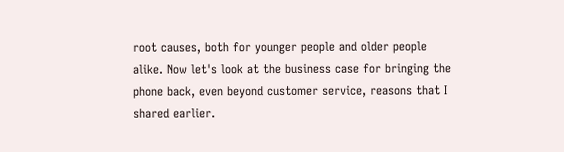root causes, both for younger people and older people alike. Now let's look at the business case for bringing the phone back, even beyond customer service, reasons that I shared earlier.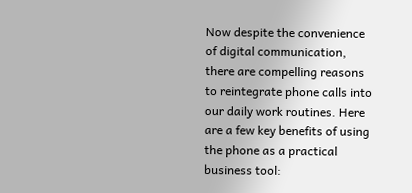Now despite the convenience of digital communication, there are compelling reasons to reintegrate phone calls into our daily work routines. Here are a few key benefits of using the phone as a practical business tool: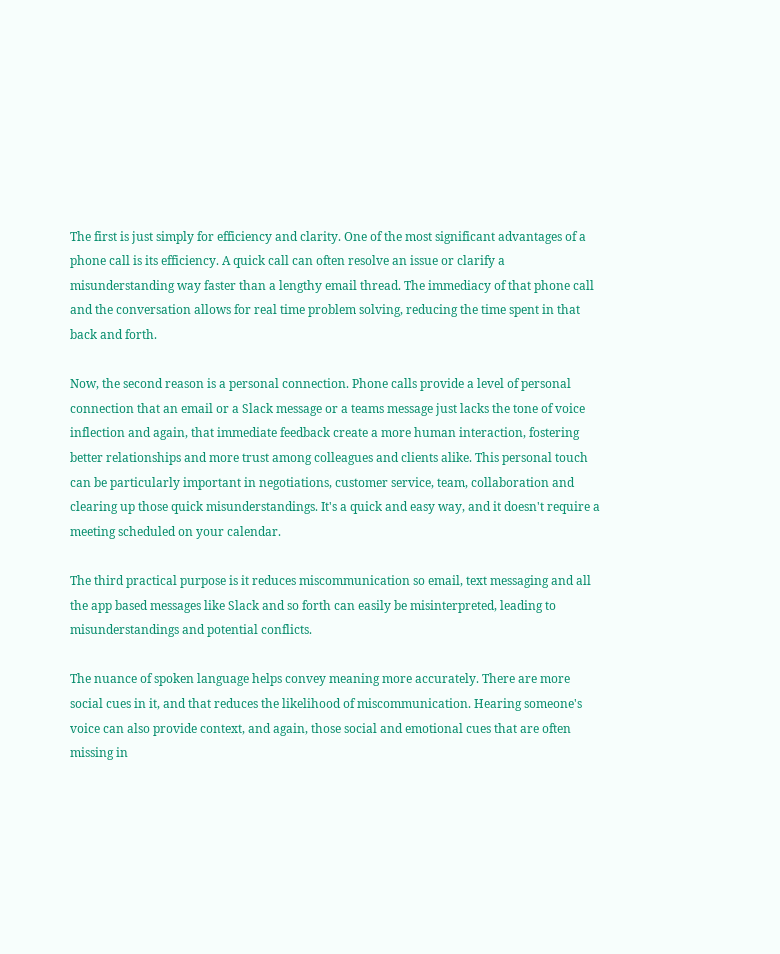The first is just simply for efficiency and clarity. One of the most significant advantages of a phone call is its efficiency. A quick call can often resolve an issue or clarify a misunderstanding way faster than a lengthy email thread. The immediacy of that phone call and the conversation allows for real time problem solving, reducing the time spent in that back and forth.

Now, the second reason is a personal connection. Phone calls provide a level of personal connection that an email or a Slack message or a teams message just lacks the tone of voice inflection and again, that immediate feedback create a more human interaction, fostering better relationships and more trust among colleagues and clients alike. This personal touch can be particularly important in negotiations, customer service, team, collaboration and clearing up those quick misunderstandings. It's a quick and easy way, and it doesn't require a meeting scheduled on your calendar.

The third practical purpose is it reduces miscommunication so email, text messaging and all the app based messages like Slack and so forth can easily be misinterpreted, leading to misunderstandings and potential conflicts.

The nuance of spoken language helps convey meaning more accurately. There are more social cues in it, and that reduces the likelihood of miscommunication. Hearing someone's voice can also provide context, and again, those social and emotional cues that are often missing in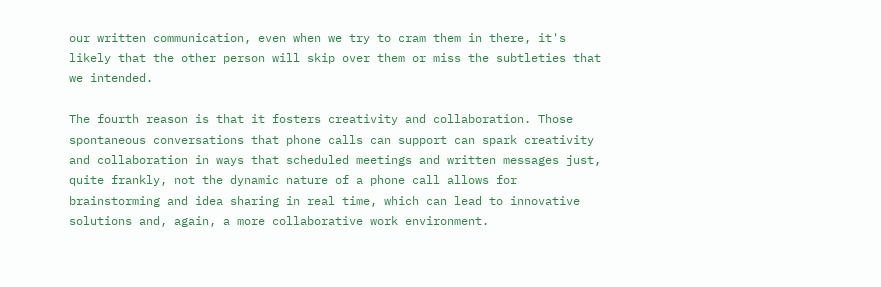our written communication, even when we try to cram them in there, it's likely that the other person will skip over them or miss the subtleties that we intended.

The fourth reason is that it fosters creativity and collaboration. Those spontaneous conversations that phone calls can support can spark creativity and collaboration in ways that scheduled meetings and written messages just, quite frankly, not the dynamic nature of a phone call allows for brainstorming and idea sharing in real time, which can lead to innovative solutions and, again, a more collaborative work environment.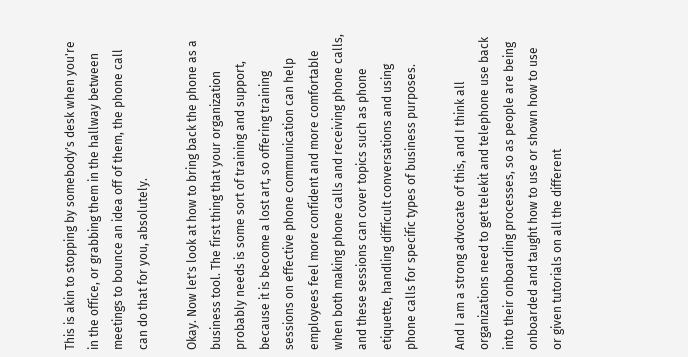This is akin to stopping by somebody's desk when you're in the office, or grabbing them in the hallway between meetings to bounce an idea off of them, the phone call can do that for you, absolutely.

Okay. Now let's look at how to bring back the phone as a business tool. The first thing that your organization probably needs is some sort of training and support, because it is become a lost art, so offering training sessions on effective phone communication can help employees feel more confident and more comfortable when both making phone calls and receiving phone calls, and these sessions can cover topics such as phone etiquette, handling difficult conversations and using phone calls for specific types of business purposes.

And I am a strong advocate of this, and I think all organizations need to get telekit and telephone use back into their onboarding processes, so as people are being onboarded and taught how to use or shown how to use or given tutorials on all the different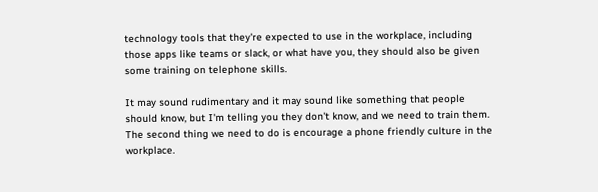technology tools that they're expected to use in the workplace, including those apps like teams or slack, or what have you, they should also be given some training on telephone skills.

It may sound rudimentary and it may sound like something that people should know, but I'm telling you they don't know, and we need to train them. The second thing we need to do is encourage a phone friendly culture in the workplace.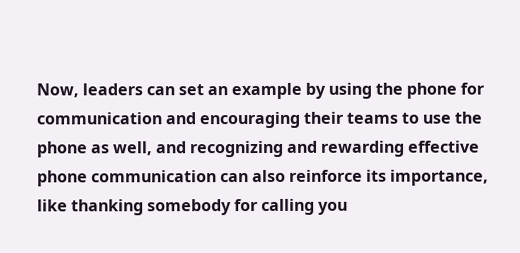Now, leaders can set an example by using the phone for communication and encouraging their teams to use the phone as well, and recognizing and rewarding effective phone communication can also reinforce its importance, like thanking somebody for calling you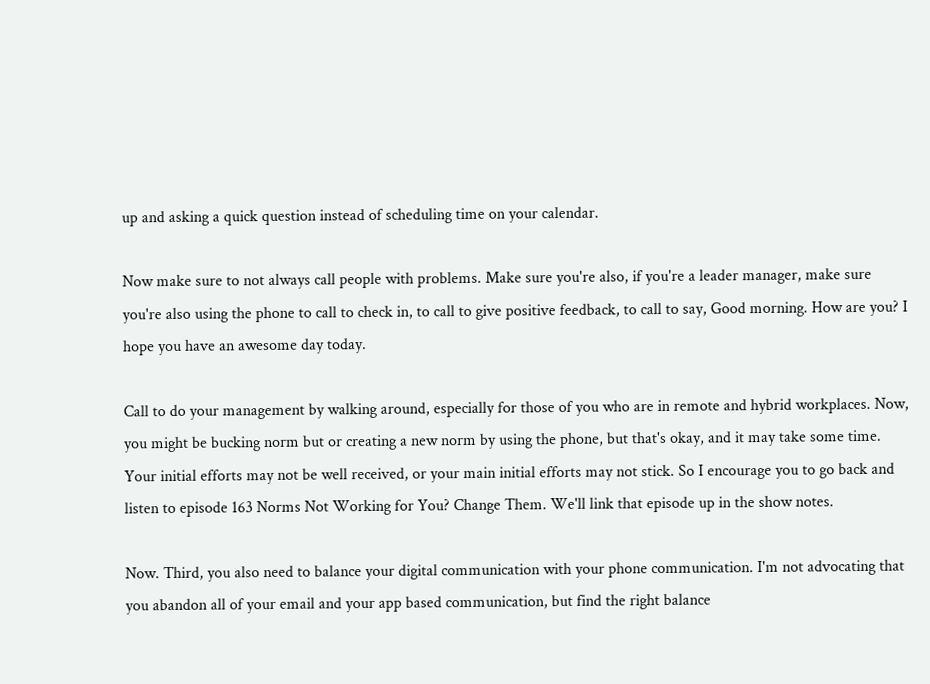up and asking a quick question instead of scheduling time on your calendar.

Now make sure to not always call people with problems. Make sure you're also, if you're a leader manager, make sure you're also using the phone to call to check in, to call to give positive feedback, to call to say, Good morning. How are you? I hope you have an awesome day today.

Call to do your management by walking around, especially for those of you who are in remote and hybrid workplaces. Now, you might be bucking norm but or creating a new norm by using the phone, but that's okay, and it may take some time. Your initial efforts may not be well received, or your main initial efforts may not stick. So I encourage you to go back and listen to episode 163 Norms Not Working for You? Change Them. We'll link that episode up in the show notes.

Now. Third, you also need to balance your digital communication with your phone communication. I'm not advocating that you abandon all of your email and your app based communication, but find the right balance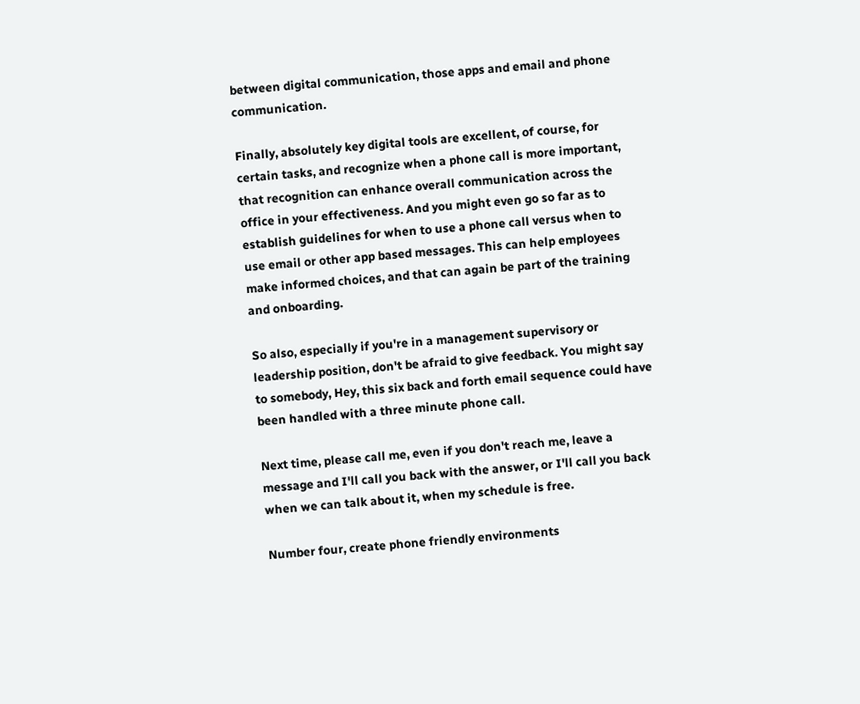between digital communication, those apps and email and phone communication.

Finally, absolutely key digital tools are excellent, of course, for certain tasks, and recognize when a phone call is more important, that recognition can enhance overall communication across the office in your effectiveness. And you might even go so far as to establish guidelines for when to use a phone call versus when to use email or other app based messages. This can help employees make informed choices, and that can again be part of the training and onboarding.

So also, especially if you're in a management supervisory or leadership position, don't be afraid to give feedback. You might say to somebody, Hey, this six back and forth email sequence could have been handled with a three minute phone call.

Next time, please call me, even if you don't reach me, leave a message and I'll call you back with the answer, or I'll call you back when we can talk about it, when my schedule is free.

Number four, create phone friendly environments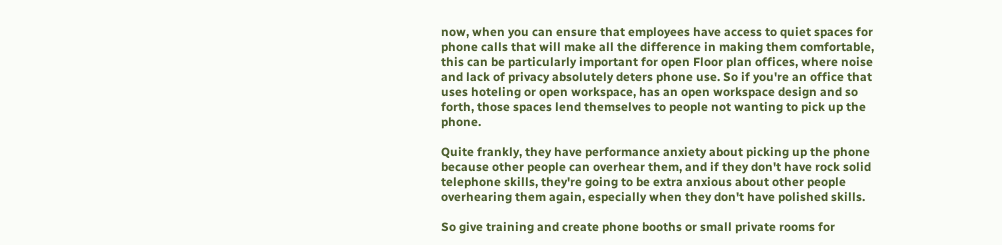now, when you can ensure that employees have access to quiet spaces for phone calls that will make all the difference in making them comfortable, this can be particularly important for open Floor plan offices, where noise and lack of privacy absolutely deters phone use. So if you're an office that uses hoteling or open workspace, has an open workspace design and so forth, those spaces lend themselves to people not wanting to pick up the phone.

Quite frankly, they have performance anxiety about picking up the phone because other people can overhear them, and if they don't have rock solid telephone skills, they're going to be extra anxious about other people overhearing them again, especially when they don't have polished skills.

So give training and create phone booths or small private rooms for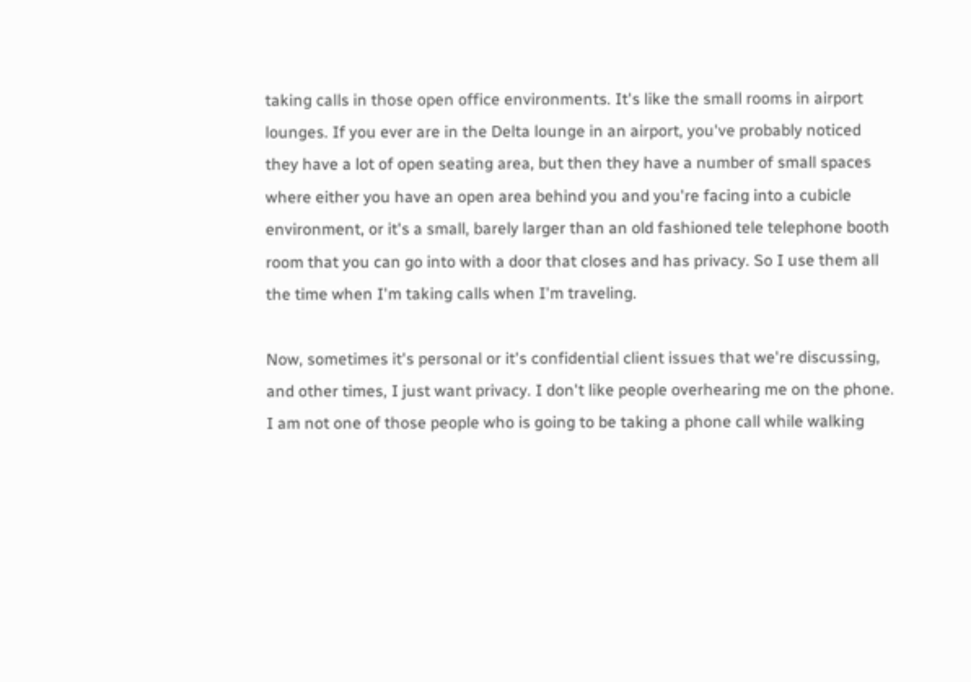taking calls in those open office environments. It's like the small rooms in airport lounges. If you ever are in the Delta lounge in an airport, you've probably noticed they have a lot of open seating area, but then they have a number of small spaces where either you have an open area behind you and you're facing into a cubicle environment, or it's a small, barely larger than an old fashioned tele telephone booth room that you can go into with a door that closes and has privacy. So I use them all the time when I'm taking calls when I'm traveling.

Now, sometimes it's personal or it's confidential client issues that we're discussing, and other times, I just want privacy. I don't like people overhearing me on the phone. I am not one of those people who is going to be taking a phone call while walking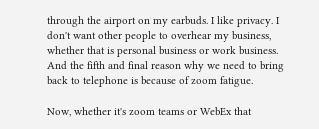through the airport on my earbuds. I like privacy. I don't want other people to overhear my business, whether that is personal business or work business. And the fifth and final reason why we need to bring back to telephone is because of zoom fatigue.

Now, whether it's zoom teams or WebEx that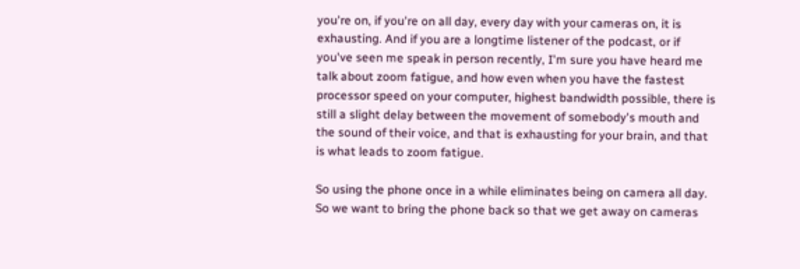you're on, if you're on all day, every day with your cameras on, it is exhausting. And if you are a longtime listener of the podcast, or if you've seen me speak in person recently, I'm sure you have heard me talk about zoom fatigue, and how even when you have the fastest processor speed on your computer, highest bandwidth possible, there is still a slight delay between the movement of somebody's mouth and the sound of their voice, and that is exhausting for your brain, and that is what leads to zoom fatigue.

So using the phone once in a while eliminates being on camera all day. So we want to bring the phone back so that we get away on cameras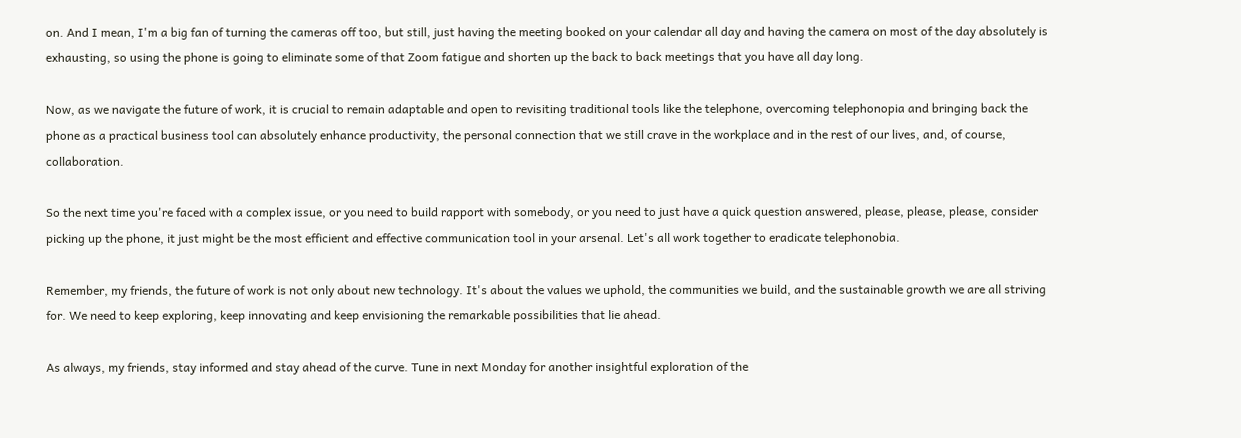on. And I mean, I'm a big fan of turning the cameras off too, but still, just having the meeting booked on your calendar all day and having the camera on most of the day absolutely is exhausting, so using the phone is going to eliminate some of that Zoom fatigue and shorten up the back to back meetings that you have all day long.

Now, as we navigate the future of work, it is crucial to remain adaptable and open to revisiting traditional tools like the telephone, overcoming telephonopia and bringing back the phone as a practical business tool can absolutely enhance productivity, the personal connection that we still crave in the workplace and in the rest of our lives, and, of course, collaboration.

So the next time you're faced with a complex issue, or you need to build rapport with somebody, or you need to just have a quick question answered, please, please, please, consider picking up the phone, it just might be the most efficient and effective communication tool in your arsenal. Let's all work together to eradicate telephonobia.

Remember, my friends, the future of work is not only about new technology. It's about the values we uphold, the communities we build, and the sustainable growth we are all striving for. We need to keep exploring, keep innovating and keep envisioning the remarkable possibilities that lie ahead.

As always, my friends, stay informed and stay ahead of the curve. Tune in next Monday for another insightful exploration of the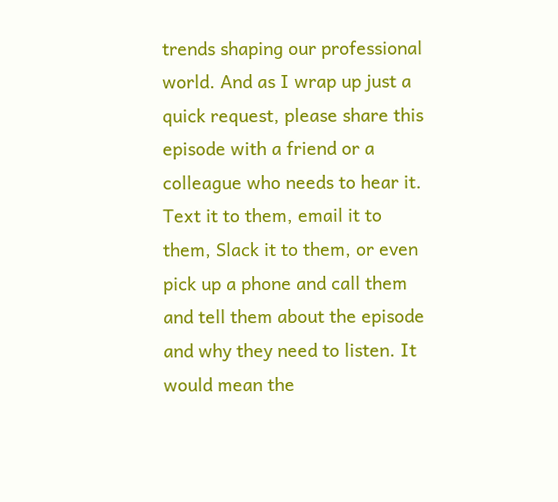trends shaping our professional world. And as I wrap up just a quick request, please share this episode with a friend or a colleague who needs to hear it. Text it to them, email it to them, Slack it to them, or even pick up a phone and call them and tell them about the episode and why they need to listen. It would mean the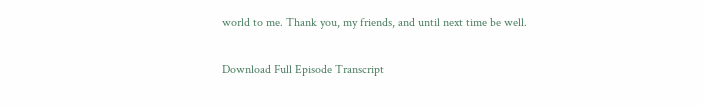world to me. Thank you, my friends, and until next time be well.

Download Full Episode Transcript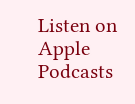Listen on Apple Podcasts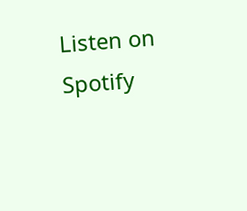Listen on Spotify